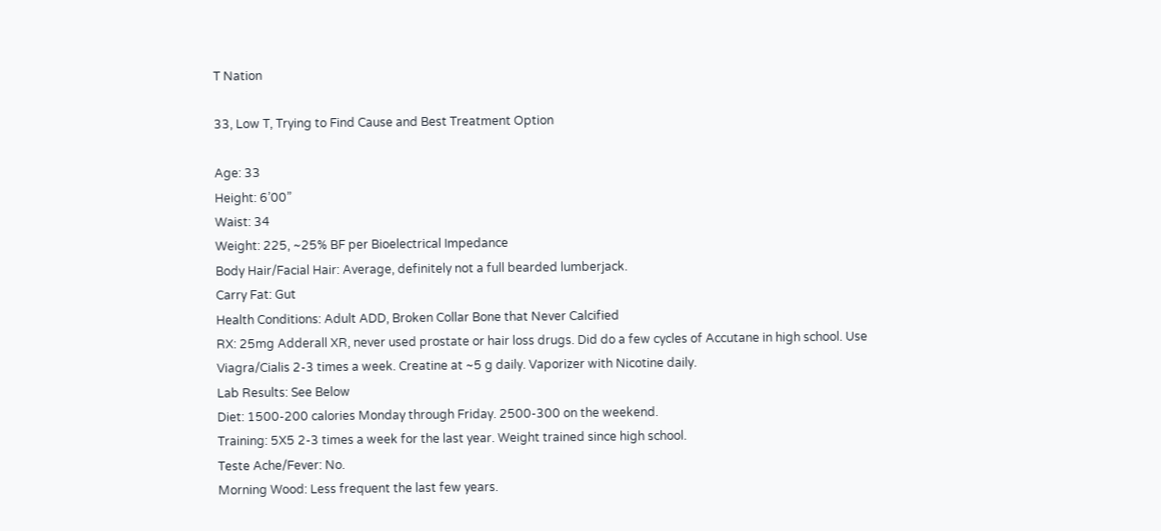T Nation

33, Low T, Trying to Find Cause and Best Treatment Option

Age: 33
Height: 6’00”
Waist: 34
Weight: 225, ~25% BF per Bioelectrical Impedance
Body Hair/Facial Hair: Average, definitely not a full bearded lumberjack.
Carry Fat: Gut
Health Conditions: Adult ADD, Broken Collar Bone that Never Calcified
RX: 25mg Adderall XR, never used prostate or hair loss drugs. Did do a few cycles of Accutane in high school. Use Viagra/Cialis 2-3 times a week. Creatine at ~5 g daily. Vaporizer with Nicotine daily.
Lab Results: See Below
Diet: 1500-200 calories Monday through Friday. 2500-300 on the weekend.
Training: 5X5 2-3 times a week for the last year. Weight trained since high school.
Teste Ache/Fever: No.
Morning Wood: Less frequent the last few years.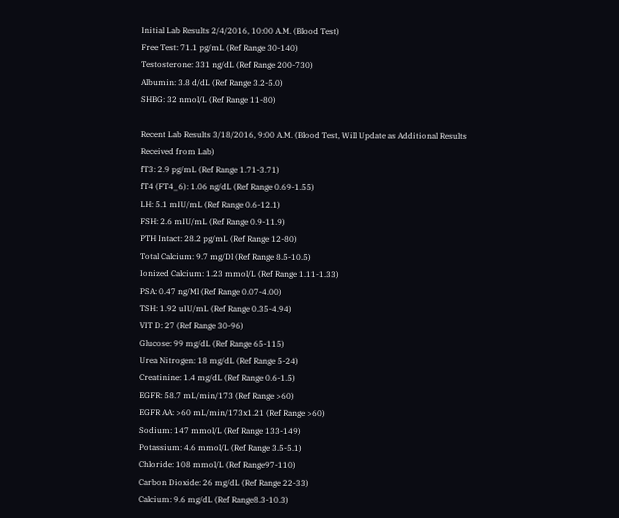Initial Lab Results 2/4/2016, 10:00 A.M. (Blood Test)
Free Test: 71.1 pg/mL (Ref Range 30-140)
Testosterone: 331 ng/dL (Ref Range 200-730)
Albumin: 3.8 d/dL (Ref Range 3.2-5.0)
SHBG: 32 nmol/L (Ref Range 11-80)

Recent Lab Results 3/18/2016, 9:00 A.M. (Blood Test, Will Update as Additional Results Received from Lab)
fT3: 2.9 pg/mL (Ref Range 1.71-3.71)
fT4 (FT4_6): 1.06 ng/dL (Ref Range 0.69-1.55)
LH: 5.1 mIU/mL (Ref Range 0.6-12.1)
FSH: 2.6 mIU/mL (Ref Range 0.9-11.9)
PTH Intact: 28.2 pg/mL (Ref Range 12-80)
Total Calcium: 9.7 mg/Dl (Ref Range 8.5-10.5)
Ionized Calcium: 1.23 mmol/L (Ref Range 1.11-1.33)
PSA: 0.47 ng/Ml (Ref Range 0.07-4.00)
TSH: 1.92 uIU/mL (Ref Range 0.35-4.94)
VIT D: 27 (Ref Range 30-96)
Glucose: 99 mg/dL (Ref Range 65-115)
Urea Nitrogen: 18 mg/dL (Ref Range 5-24)
Creatinine: 1.4 mg/dL (Ref Range 0.6-1.5)
EGFR: 58.7 mL/min/173 (Ref Range >60)
EGFR AA: >60 mL/min/173x1.21 (Ref Range >60)
Sodium: 147 mmol/L (Ref Range 133-149)
Potassium: 4.6 mmol/L (Ref Range 3.5-5.1)
Chloride: 108 mmol/L (Ref Range97-110)
Carbon Dioxide: 26 mg/dL (Ref Range 22-33)
Calcium: 9.6 mg/dL (Ref Range8.3-10.3)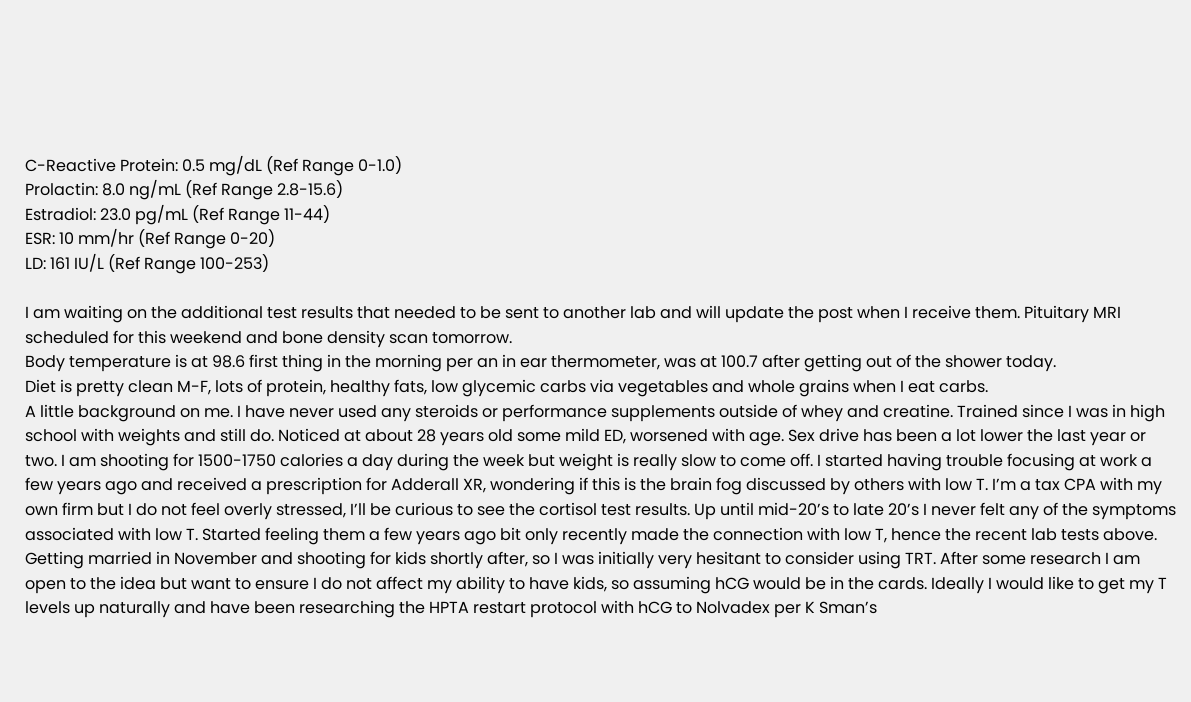C-Reactive Protein: 0.5 mg/dL (Ref Range 0-1.0)
Prolactin: 8.0 ng/mL (Ref Range 2.8-15.6)
Estradiol: 23.0 pg/mL (Ref Range 11-44)
ESR: 10 mm/hr (Ref Range 0-20)
LD: 161 IU/L (Ref Range 100-253)

I am waiting on the additional test results that needed to be sent to another lab and will update the post when I receive them. Pituitary MRI scheduled for this weekend and bone density scan tomorrow.
Body temperature is at 98.6 first thing in the morning per an in ear thermometer, was at 100.7 after getting out of the shower today.
Diet is pretty clean M-F, lots of protein, healthy fats, low glycemic carbs via vegetables and whole grains when I eat carbs.
A little background on me. I have never used any steroids or performance supplements outside of whey and creatine. Trained since I was in high school with weights and still do. Noticed at about 28 years old some mild ED, worsened with age. Sex drive has been a lot lower the last year or two. I am shooting for 1500-1750 calories a day during the week but weight is really slow to come off. I started having trouble focusing at work a few years ago and received a prescription for Adderall XR, wondering if this is the brain fog discussed by others with low T. I’m a tax CPA with my own firm but I do not feel overly stressed, I’ll be curious to see the cortisol test results. Up until mid-20’s to late 20’s I never felt any of the symptoms associated with low T. Started feeling them a few years ago bit only recently made the connection with low T, hence the recent lab tests above.
Getting married in November and shooting for kids shortly after, so I was initially very hesitant to consider using TRT. After some research I am open to the idea but want to ensure I do not affect my ability to have kids, so assuming hCG would be in the cards. Ideally I would like to get my T levels up naturally and have been researching the HPTA restart protocol with hCG to Nolvadex per K Sman’s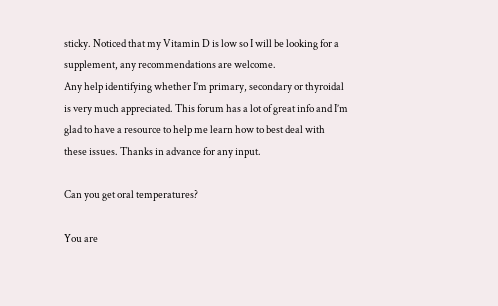sticky. Noticed that my Vitamin D is low so I will be looking for a supplement, any recommendations are welcome.
Any help identifying whether I’m primary, secondary or thyroidal is very much appreciated. This forum has a lot of great info and I’m glad to have a resource to help me learn how to best deal with these issues. Thanks in advance for any input.

Can you get oral temperatures?

You are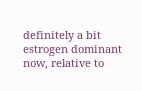definitely a bit estrogen dominant now, relative to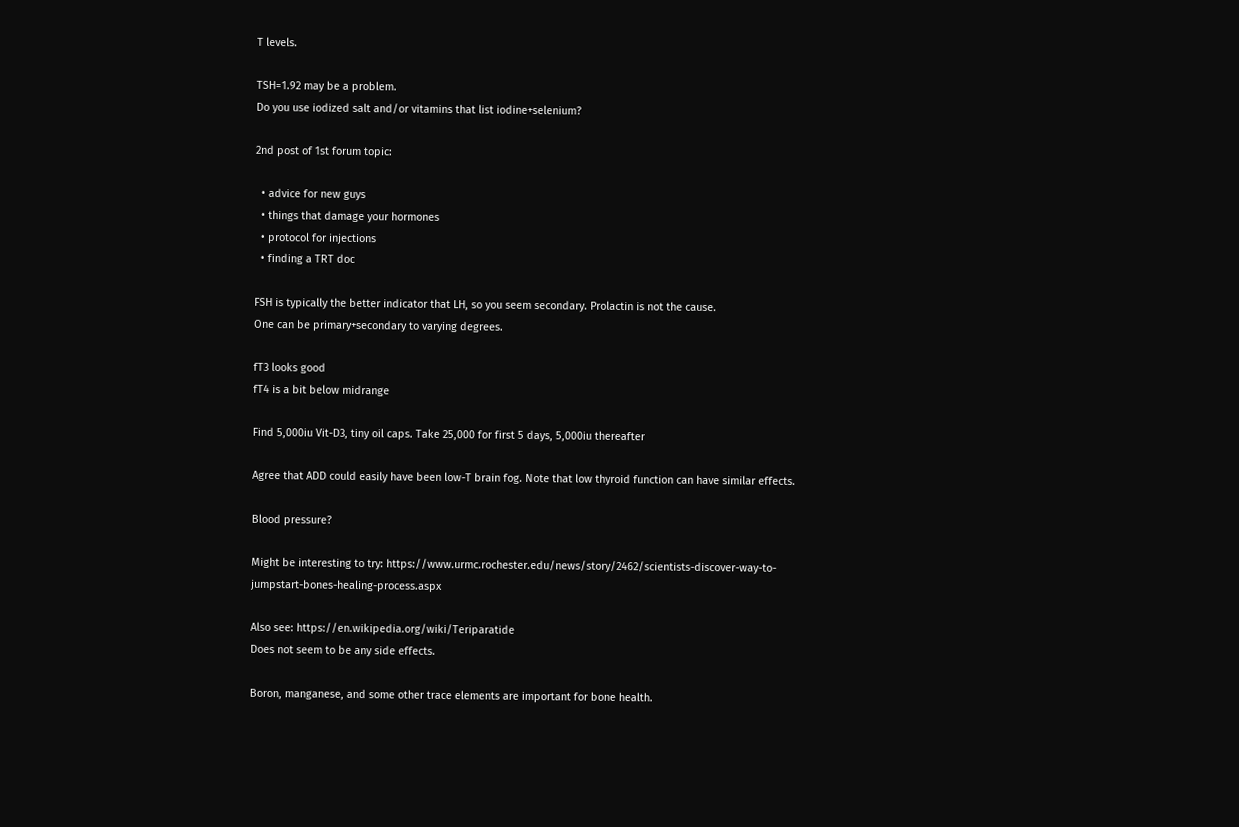T levels.

TSH=1.92 may be a problem.
Do you use iodized salt and/or vitamins that list iodine+selenium?

2nd post of 1st forum topic:

  • advice for new guys
  • things that damage your hormones
  • protocol for injections
  • finding a TRT doc

FSH is typically the better indicator that LH, so you seem secondary. Prolactin is not the cause.
One can be primary+secondary to varying degrees.

fT3 looks good
fT4 is a bit below midrange

Find 5,000iu Vit-D3, tiny oil caps. Take 25,000 for first 5 days, 5,000iu thereafter

Agree that ADD could easily have been low-T brain fog. Note that low thyroid function can have similar effects.

Blood pressure?

Might be interesting to try: https://www.urmc.rochester.edu/news/story/2462/scientists-discover-way-to-jumpstart-bones-healing-process.aspx

Also see: https://en.wikipedia.org/wiki/Teriparatide
Does not seem to be any side effects.

Boron, manganese, and some other trace elements are important for bone health.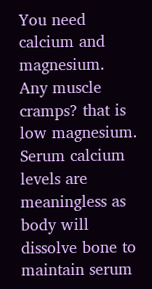You need calcium and magnesium.
Any muscle cramps? that is low magnesium.
Serum calcium levels are meaningless as body will dissolve bone to maintain serum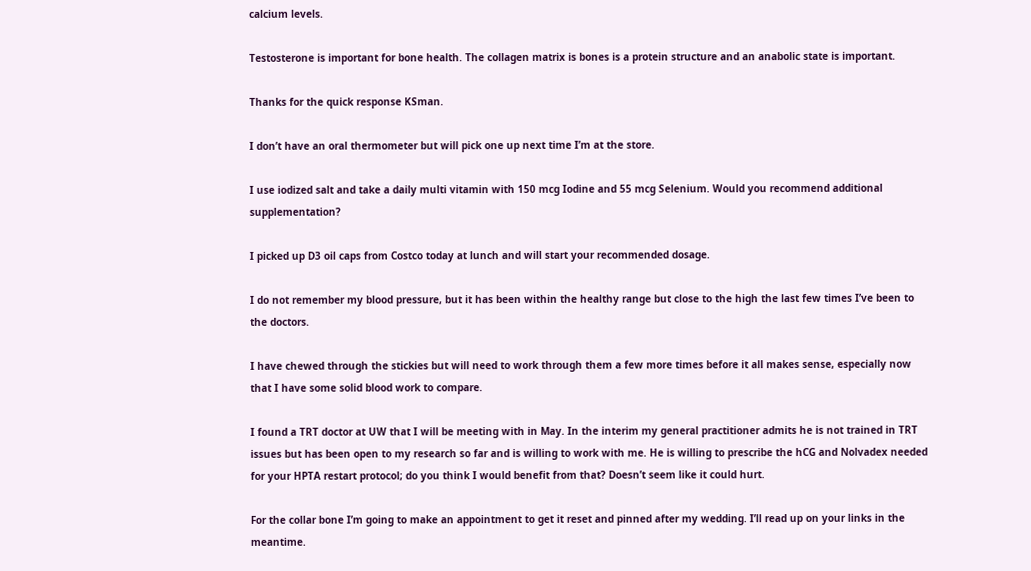calcium levels.

Testosterone is important for bone health. The collagen matrix is bones is a protein structure and an anabolic state is important.

Thanks for the quick response KSman.

I don’t have an oral thermometer but will pick one up next time I’m at the store.

I use iodized salt and take a daily multi vitamin with 150 mcg Iodine and 55 mcg Selenium. Would you recommend additional supplementation?

I picked up D3 oil caps from Costco today at lunch and will start your recommended dosage.

I do not remember my blood pressure, but it has been within the healthy range but close to the high the last few times I’ve been to the doctors.

I have chewed through the stickies but will need to work through them a few more times before it all makes sense, especially now that I have some solid blood work to compare.

I found a TRT doctor at UW that I will be meeting with in May. In the interim my general practitioner admits he is not trained in TRT issues but has been open to my research so far and is willing to work with me. He is willing to prescribe the hCG and Nolvadex needed for your HPTA restart protocol; do you think I would benefit from that? Doesn’t seem like it could hurt.

For the collar bone I’m going to make an appointment to get it reset and pinned after my wedding. I’ll read up on your links in the meantime.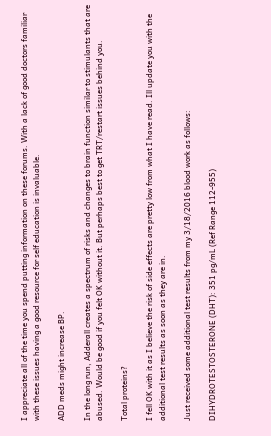I appreciate all of the time you spend putting information on these forums. With a lack of good doctors familiar with these issues having a good resource for self education is invaluable.

ADD meds might increase BP.

In the long run, Adderall creates a spectrum of risks and changes to brain function similar to stimulants that are abused. Would be good if you felt OK without it. But perhaps best to get TRT/restart issues behind you.

Total proteins?

I fell OK with it as I believe the risk of side effects are pretty low from what I have read. Ill update you with the additional test results as soon as they are in.

Just received some additional test results from my 3/18/2016 blood work as follows:

DIHYDROTESTOSTERONE (DHT): 351 pg/mL (Ref Range 112-955)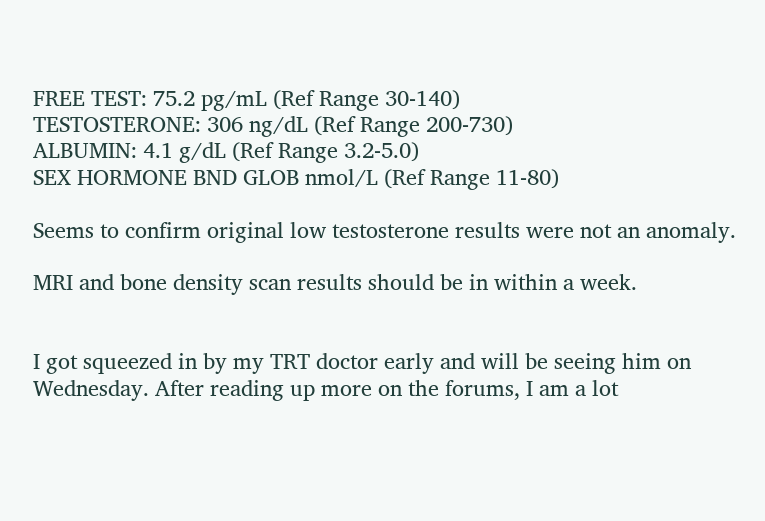FREE TEST: 75.2 pg/mL (Ref Range 30-140)
TESTOSTERONE: 306 ng/dL (Ref Range 200-730)
ALBUMIN: 4.1 g/dL (Ref Range 3.2-5.0)
SEX HORMONE BND GLOB nmol/L (Ref Range 11-80)

Seems to confirm original low testosterone results were not an anomaly.

MRI and bone density scan results should be in within a week.


I got squeezed in by my TRT doctor early and will be seeing him on Wednesday. After reading up more on the forums, I am a lot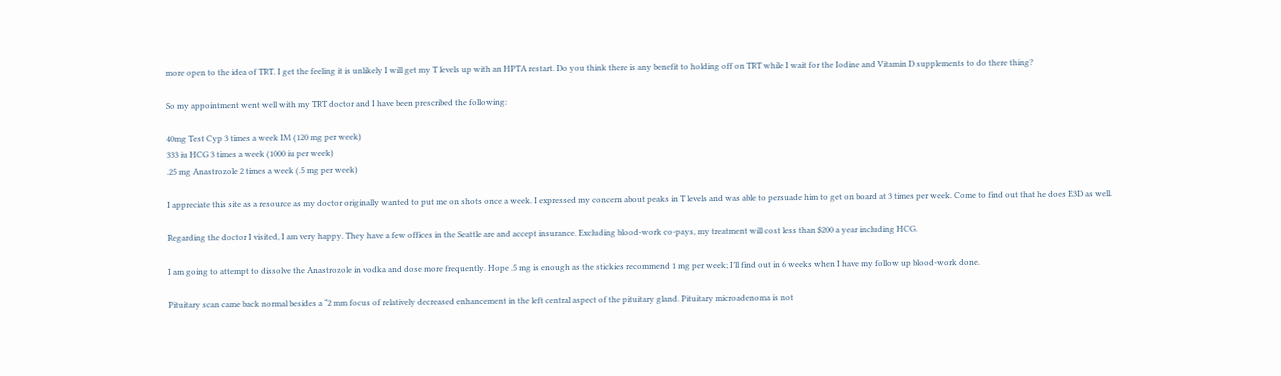more open to the idea of TRT. I get the feeling it is unlikely I will get my T levels up with an HPTA restart. Do you think there is any benefit to holding off on TRT while I wait for the Iodine and Vitamin D supplements to do there thing?

So my appointment went well with my TRT doctor and I have been prescribed the following:

40mg Test Cyp 3 times a week IM (120 mg per week)
333 iu HCG 3 times a week (1000 iu per week)
.25 mg Anastrozole 2 times a week (.5 mg per week)

I appreciate this site as a resource as my doctor originally wanted to put me on shots once a week. I expressed my concern about peaks in T levels and was able to persuade him to get on board at 3 times per week. Come to find out that he does E3D as well.

Regarding the doctor I visited, I am very happy. They have a few offices in the Seattle are and accept insurance. Excluding blood-work co-pays, my treatment will cost less than $200 a year including HCG.

I am going to attempt to dissolve the Anastrozole in vodka and dose more frequently. Hope .5 mg is enough as the stickies recommend 1 mg per week; I’ll find out in 6 weeks when I have my follow up blood-work done.

Pituitary scan came back normal besides a “2 mm focus of relatively decreased enhancement in the left central aspect of the pituitary gland. Pituitary microadenoma is not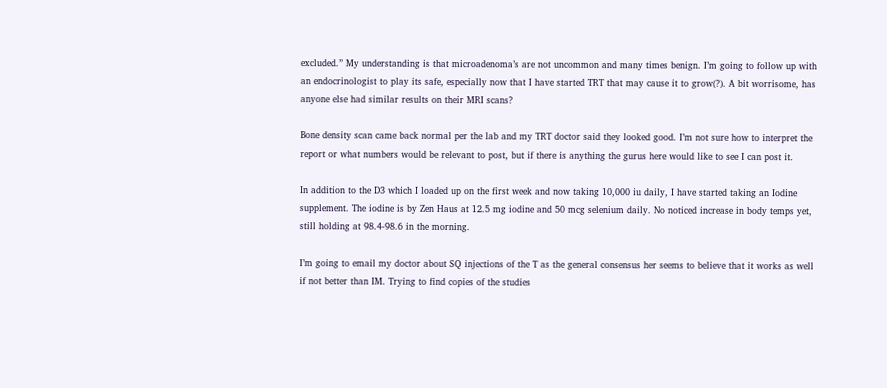excluded.” My understanding is that microadenoma’s are not uncommon and many times benign. I’m going to follow up with an endocrinologist to play its safe, especially now that I have started TRT that may cause it to grow(?). A bit worrisome, has anyone else had similar results on their MRI scans?

Bone density scan came back normal per the lab and my TRT doctor said they looked good. I’m not sure how to interpret the report or what numbers would be relevant to post, but if there is anything the gurus here would like to see I can post it.

In addition to the D3 which I loaded up on the first week and now taking 10,000 iu daily, I have started taking an Iodine supplement. The iodine is by Zen Haus at 12.5 mg iodine and 50 mcg selenium daily. No noticed increase in body temps yet, still holding at 98.4-98.6 in the morning.

I’m going to email my doctor about SQ injections of the T as the general consensus her seems to believe that it works as well if not better than IM. Trying to find copies of the studies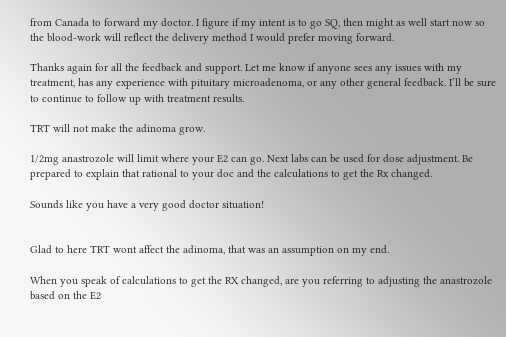from Canada to forward my doctor. I figure if my intent is to go SQ, then might as well start now so the blood-work will reflect the delivery method I would prefer moving forward.

Thanks again for all the feedback and support. Let me know if anyone sees any issues with my treatment, has any experience with pituitary microadenoma, or any other general feedback. I’ll be sure to continue to follow up with treatment results.

TRT will not make the adinoma grow.

1/2mg anastrozole will limit where your E2 can go. Next labs can be used for dose adjustment. Be prepared to explain that rational to your doc and the calculations to get the Rx changed.

Sounds like you have a very good doctor situation!


Glad to here TRT wont affect the adinoma, that was an assumption on my end.

When you speak of calculations to get the RX changed, are you referring to adjusting the anastrozole based on the E2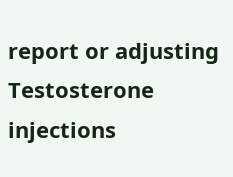report or adjusting Testosterone injections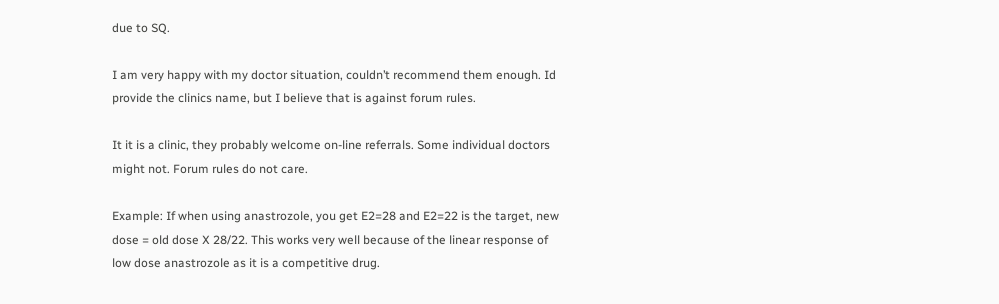due to SQ.

I am very happy with my doctor situation, couldn’t recommend them enough. Id provide the clinics name, but I believe that is against forum rules.

It it is a clinic, they probably welcome on-line referrals. Some individual doctors might not. Forum rules do not care.

Example: If when using anastrozole, you get E2=28 and E2=22 is the target, new dose = old dose X 28/22. This works very well because of the linear response of low dose anastrozole as it is a competitive drug.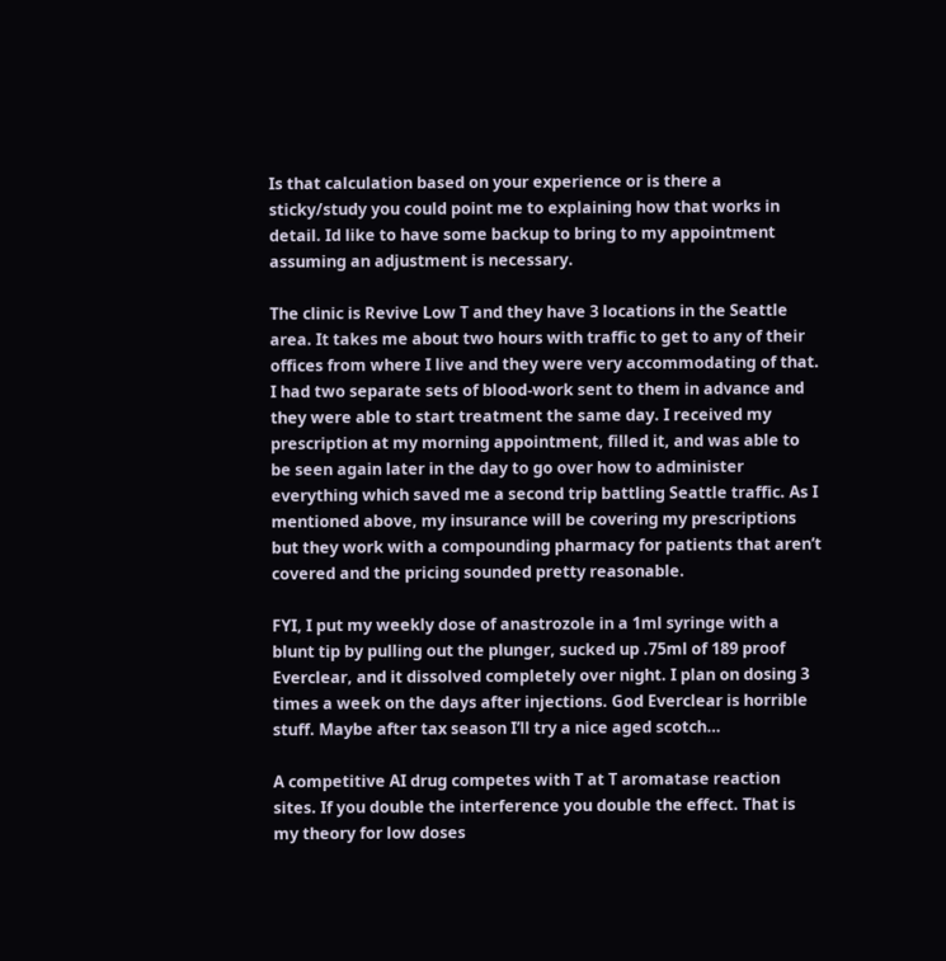Is that calculation based on your experience or is there a sticky/study you could point me to explaining how that works in detail. Id like to have some backup to bring to my appointment assuming an adjustment is necessary.

The clinic is Revive Low T and they have 3 locations in the Seattle area. It takes me about two hours with traffic to get to any of their offices from where I live and they were very accommodating of that. I had two separate sets of blood-work sent to them in advance and they were able to start treatment the same day. I received my prescription at my morning appointment, filled it, and was able to be seen again later in the day to go over how to administer everything which saved me a second trip battling Seattle traffic. As I mentioned above, my insurance will be covering my prescriptions but they work with a compounding pharmacy for patients that aren’t covered and the pricing sounded pretty reasonable.

FYI, I put my weekly dose of anastrozole in a 1ml syringe with a blunt tip by pulling out the plunger, sucked up .75ml of 189 proof Everclear, and it dissolved completely over night. I plan on dosing 3 times a week on the days after injections. God Everclear is horrible stuff. Maybe after tax season I’ll try a nice aged scotch…

A competitive AI drug competes with T at T aromatase reaction sites. If you double the interference you double the effect. That is my theory for low doses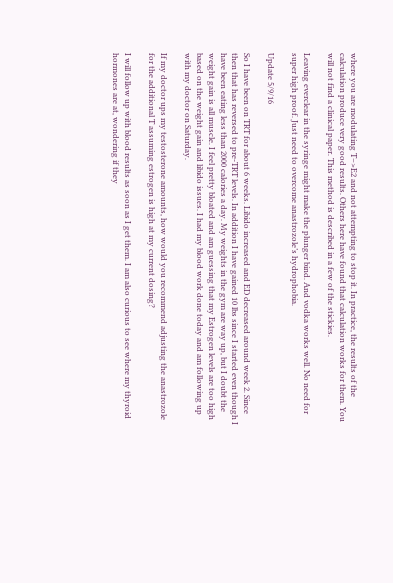where you are modulating T–>E2 and not attempting to stop it. In practice, the results of the calculation produce very good results. Others here have found that calculation works for them. You will not find a clinical paper. This method is described in a few of the stickies.

Leaving everclear in the syringe might make the plunger bind. And vodka works well. No need for super high proof. Just need to overcome anastrozole’s hydrophobia.

Update 5/9/16

So I have been on TRT for about 6 weeks. Libido increased and ED decreased around week 2. Since then that has reversed to pre-TRT levels. In addition I have gained 10 lbs since I started even though I have been eating less than 2000 calories a day. My weights in the gym are way up, but I doubt the weight gain is all muscle. I feel pretty bloated and am guessing that my Estrogen levels are too high based on the weight gain and libido issues. I had my blood work done today and am following up with my doctor on Saturday.

If my doctor ups my testosterone amounts, how would you recommend adjusting the anastrozole for the additional T assuming estrogen is high at my current dosing?

I will follow up with blood results as soon as I get them. I am also curious to see where my thyroid hormones are at, wondering if they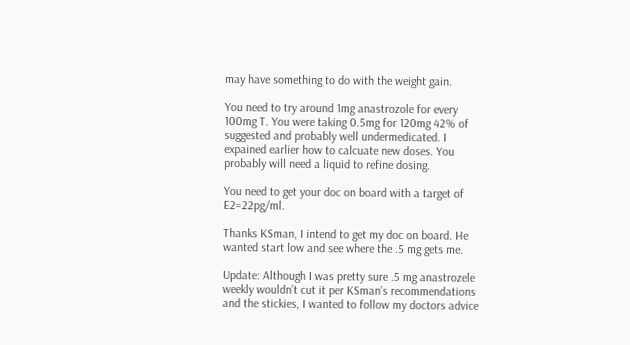may have something to do with the weight gain.

You need to try around 1mg anastrozole for every 100mg T. You were taking 0.5mg for 120mg 42% of suggested and probably well undermedicated. I expained earlier how to calcuate new doses. You probably will need a liquid to refine dosing.

You need to get your doc on board with a target of E2=22pg/ml.

Thanks KSman, I intend to get my doc on board. He wanted start low and see where the .5 mg gets me.

Update: Although I was pretty sure .5 mg anastrozele weekly wouldn’t cut it per KSman’s recommendations and the stickies, I wanted to follow my doctors advice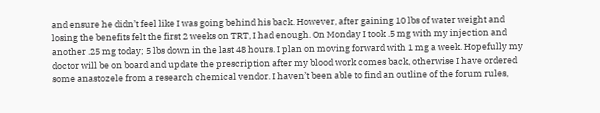and ensure he didn’t feel like I was going behind his back. However, after gaining 10 lbs of water weight and losing the benefits felt the first 2 weeks on TRT, I had enough. On Monday I took .5 mg with my injection and another .25 mg today; 5 lbs down in the last 48 hours. I plan on moving forward with 1 mg a week. Hopefully my doctor will be on board and update the prescription after my blood work comes back, otherwise I have ordered some anastozele from a research chemical vendor. I haven’t been able to find an outline of the forum rules,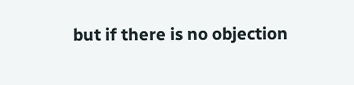but if there is no objection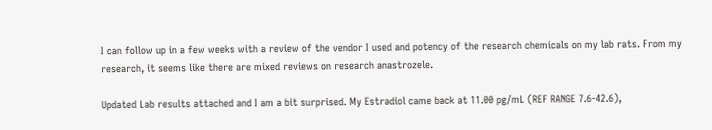I can follow up in a few weeks with a review of the vendor I used and potency of the research chemicals on my lab rats. From my research, it seems like there are mixed reviews on research anastrozele.

Updated Lab results attached and I am a bit surprised. My Estradiol came back at 11.00 pg/mL (REF RANGE 7.6-42.6),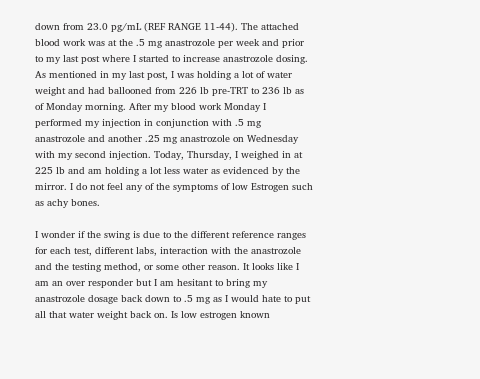down from 23.0 pg/mL (REF RANGE 11-44). The attached blood work was at the .5 mg anastrozole per week and prior to my last post where I started to increase anastrozole dosing. As mentioned in my last post, I was holding a lot of water weight and had ballooned from 226 lb pre-TRT to 236 lb as of Monday morning. After my blood work Monday I performed my injection in conjunction with .5 mg anastrozole and another .25 mg anastrozole on Wednesday with my second injection. Today, Thursday, I weighed in at 225 lb and am holding a lot less water as evidenced by the mirror. I do not feel any of the symptoms of low Estrogen such as achy bones.

I wonder if the swing is due to the different reference ranges for each test, different labs, interaction with the anastrozole and the testing method, or some other reason. It looks like I am an over responder but I am hesitant to bring my anastrozole dosage back down to .5 mg as I would hate to put all that water weight back on. Is low estrogen known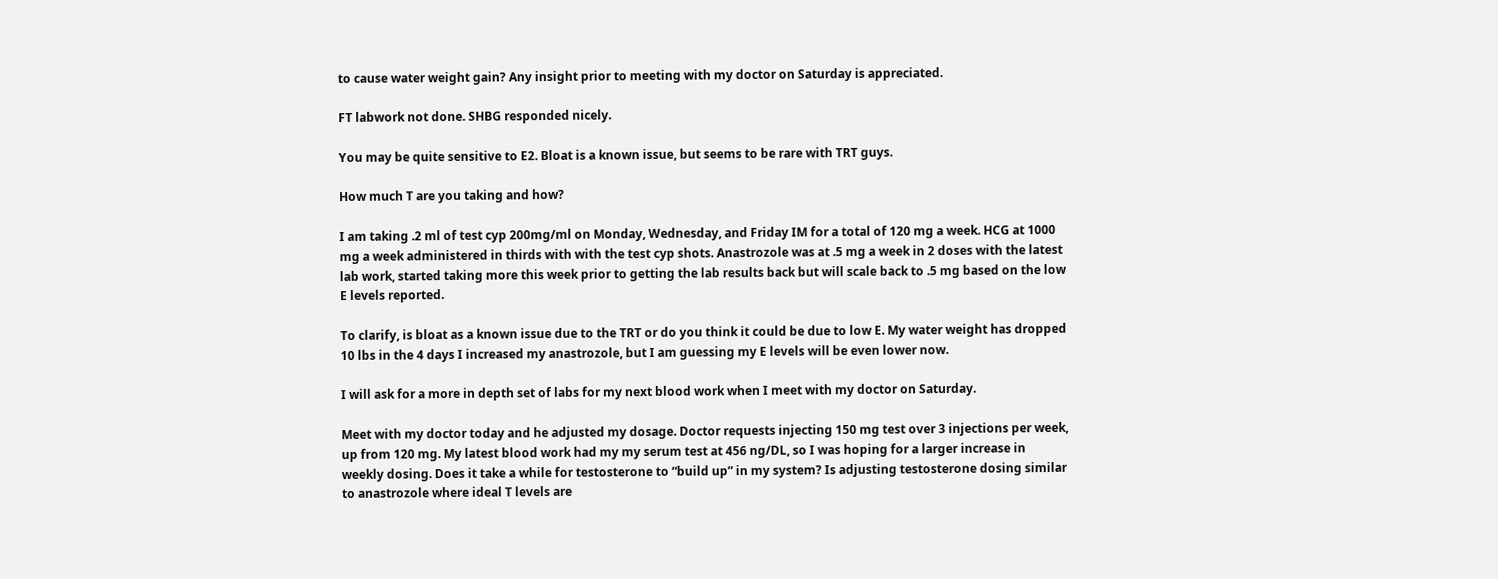to cause water weight gain? Any insight prior to meeting with my doctor on Saturday is appreciated.

FT labwork not done. SHBG responded nicely.

You may be quite sensitive to E2. Bloat is a known issue, but seems to be rare with TRT guys.

How much T are you taking and how?

I am taking .2 ml of test cyp 200mg/ml on Monday, Wednesday, and Friday IM for a total of 120 mg a week. HCG at 1000 mg a week administered in thirds with with the test cyp shots. Anastrozole was at .5 mg a week in 2 doses with the latest lab work, started taking more this week prior to getting the lab results back but will scale back to .5 mg based on the low E levels reported.

To clarify, is bloat as a known issue due to the TRT or do you think it could be due to low E. My water weight has dropped 10 lbs in the 4 days I increased my anastrozole, but I am guessing my E levels will be even lower now.

I will ask for a more in depth set of labs for my next blood work when I meet with my doctor on Saturday.

Meet with my doctor today and he adjusted my dosage. Doctor requests injecting 150 mg test over 3 injections per week, up from 120 mg. My latest blood work had my my serum test at 456 ng/DL, so I was hoping for a larger increase in weekly dosing. Does it take a while for testosterone to “build up” in my system? Is adjusting testosterone dosing similar to anastrozole where ideal T levels are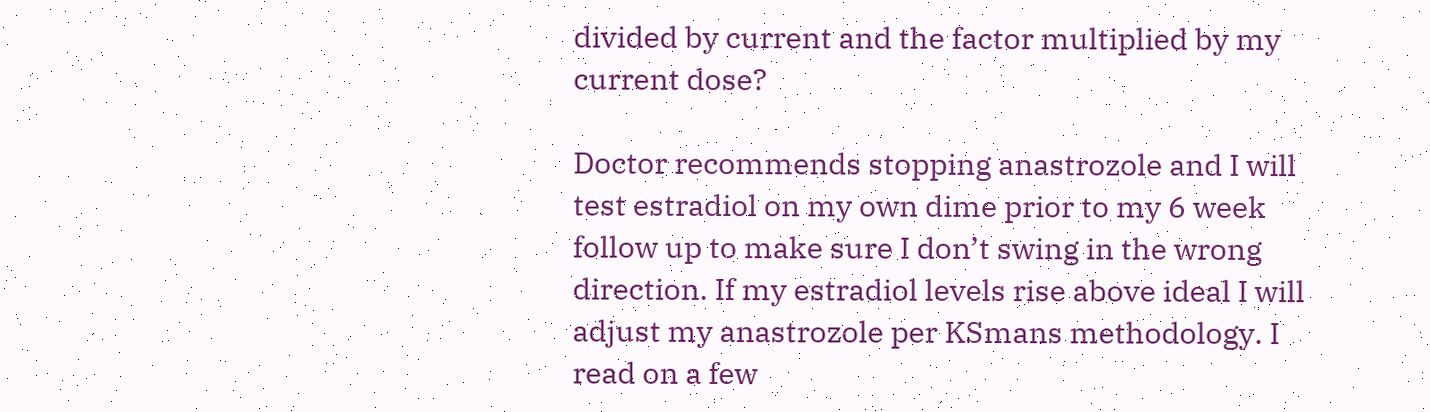divided by current and the factor multiplied by my current dose?

Doctor recommends stopping anastrozole and I will test estradiol on my own dime prior to my 6 week follow up to make sure I don’t swing in the wrong direction. If my estradiol levels rise above ideal I will adjust my anastrozole per KSmans methodology. I read on a few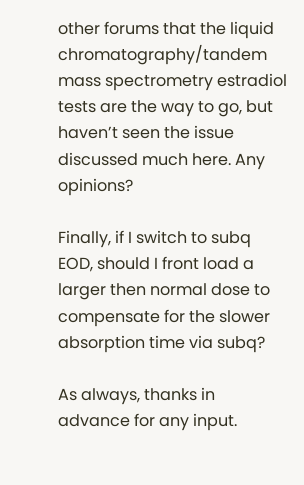other forums that the liquid chromatography/tandem mass spectrometry estradiol tests are the way to go, but haven’t seen the issue discussed much here. Any opinions?

Finally, if I switch to subq EOD, should I front load a larger then normal dose to compensate for the slower absorption time via subq?

As always, thanks in advance for any input.